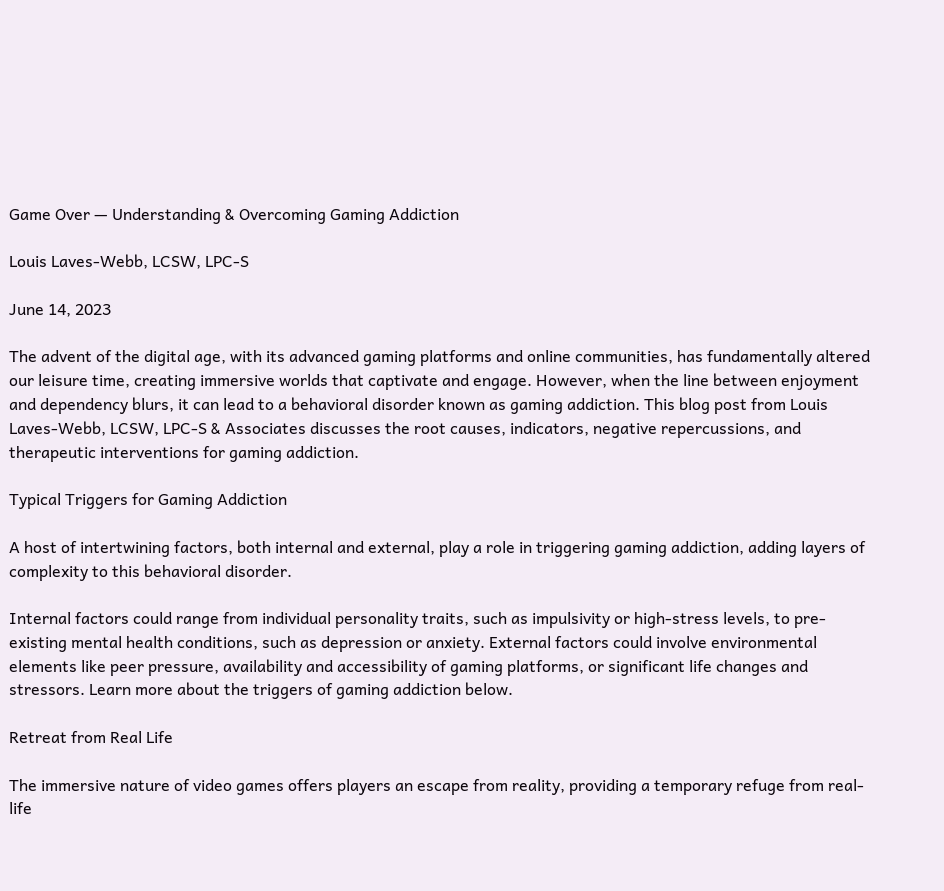Game Over — Understanding & Overcoming Gaming Addiction

Louis Laves-Webb, LCSW, LPC-S

June 14, 2023

The advent of the digital age, with its advanced gaming platforms and online communities, has fundamentally altered our leisure time, creating immersive worlds that captivate and engage. However, when the line between enjoyment and dependency blurs, it can lead to a behavioral disorder known as gaming addiction. This blog post from Louis Laves-Webb, LCSW, LPC-S & Associates discusses the root causes, indicators, negative repercussions, and therapeutic interventions for gaming addiction.

Typical Triggers for Gaming Addiction

A host of intertwining factors, both internal and external, play a role in triggering gaming addiction, adding layers of complexity to this behavioral disorder.

Internal factors could range from individual personality traits, such as impulsivity or high-stress levels, to pre-existing mental health conditions, such as depression or anxiety. External factors could involve environmental elements like peer pressure, availability and accessibility of gaming platforms, or significant life changes and stressors. Learn more about the triggers of gaming addiction below.

Retreat from Real Life

The immersive nature of video games offers players an escape from reality, providing a temporary refuge from real-life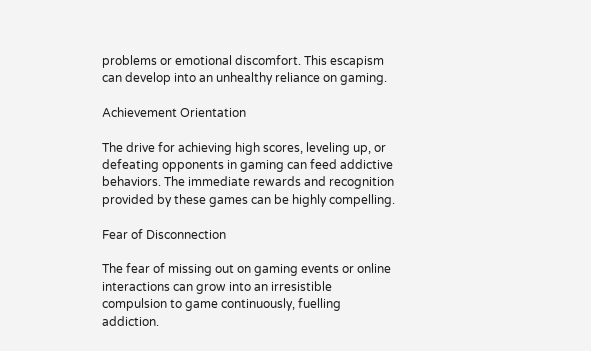problems or emotional discomfort. This escapism can develop into an unhealthy reliance on gaming.

Achievement Orientation

The drive for achieving high scores, leveling up, or defeating opponents in gaming can feed addictive behaviors. The immediate rewards and recognition provided by these games can be highly compelling.

Fear of Disconnection

The fear of missing out on gaming events or online interactions can grow into an irresistible compulsion to game continuously, fuelling addiction.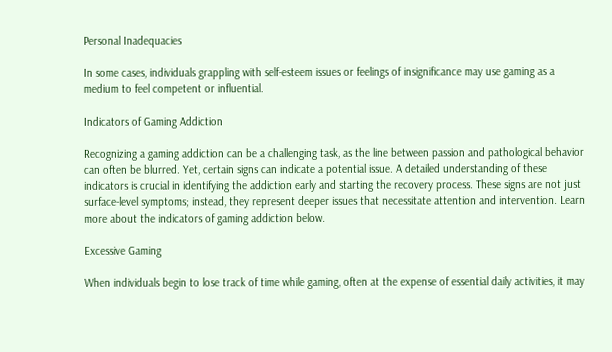Personal Inadequacies

In some cases, individuals grappling with self-esteem issues or feelings of insignificance may use gaming as a medium to feel competent or influential.

Indicators of Gaming Addiction

Recognizing a gaming addiction can be a challenging task, as the line between passion and pathological behavior can often be blurred. Yet, certain signs can indicate a potential issue. A detailed understanding of these indicators is crucial in identifying the addiction early and starting the recovery process. These signs are not just surface-level symptoms; instead, they represent deeper issues that necessitate attention and intervention. Learn more about the indicators of gaming addiction below.

Excessive Gaming

When individuals begin to lose track of time while gaming, often at the expense of essential daily activities, it may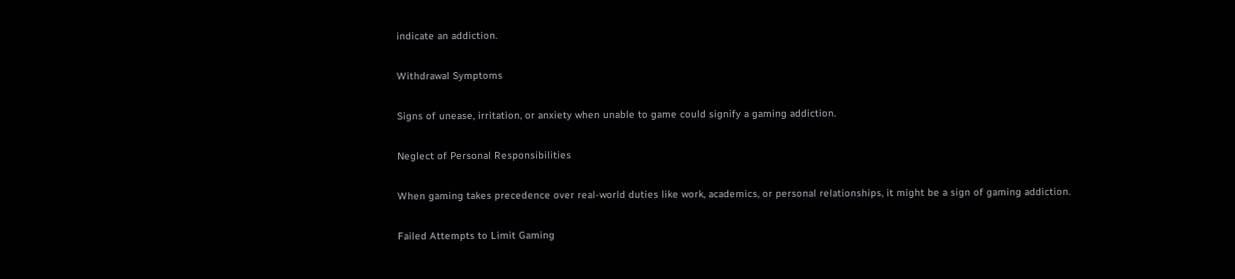indicate an addiction.

Withdrawal Symptoms

Signs of unease, irritation, or anxiety when unable to game could signify a gaming addiction.

Neglect of Personal Responsibilities

When gaming takes precedence over real-world duties like work, academics, or personal relationships, it might be a sign of gaming addiction.

Failed Attempts to Limit Gaming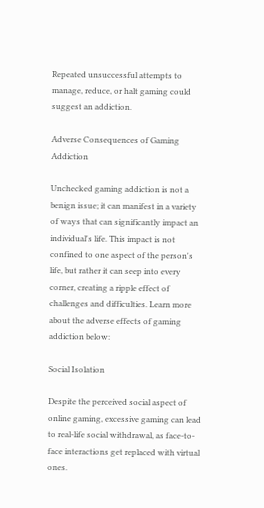Repeated unsuccessful attempts to manage, reduce, or halt gaming could suggest an addiction.

Adverse Consequences of Gaming Addiction

Unchecked gaming addiction is not a benign issue; it can manifest in a variety of ways that can significantly impact an individual's life. This impact is not confined to one aspect of the person's life, but rather it can seep into every corner, creating a ripple effect of challenges and difficulties. Learn more about the adverse effects of gaming addiction below:

Social Isolation

Despite the perceived social aspect of online gaming, excessive gaming can lead to real-life social withdrawal, as face-to-face interactions get replaced with virtual ones.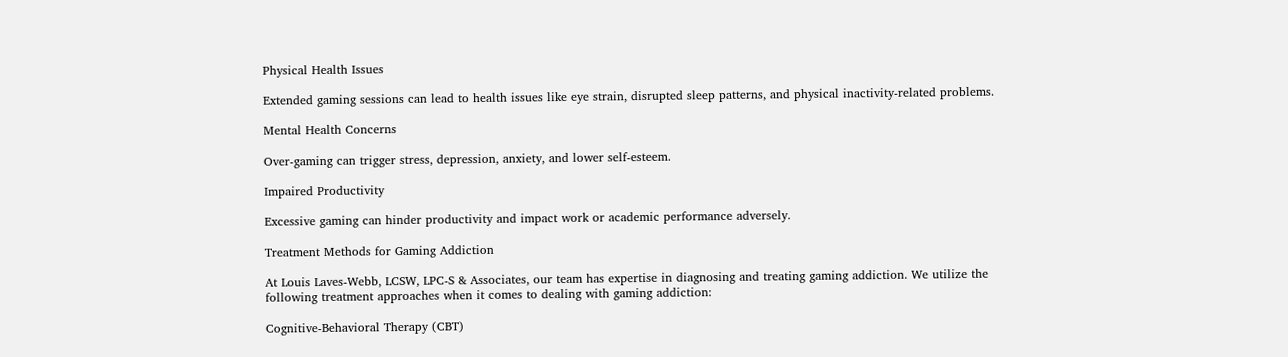Physical Health Issues

Extended gaming sessions can lead to health issues like eye strain, disrupted sleep patterns, and physical inactivity-related problems.

Mental Health Concerns

Over-gaming can trigger stress, depression, anxiety, and lower self-esteem.

Impaired Productivity

Excessive gaming can hinder productivity and impact work or academic performance adversely.

Treatment Methods for Gaming Addiction

At Louis Laves-Webb, LCSW, LPC-S & Associates, our team has expertise in diagnosing and treating gaming addiction. We utilize the following treatment approaches when it comes to dealing with gaming addiction:

Cognitive-Behavioral Therapy (CBT)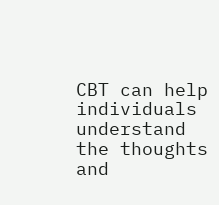CBT can help individuals understand the thoughts and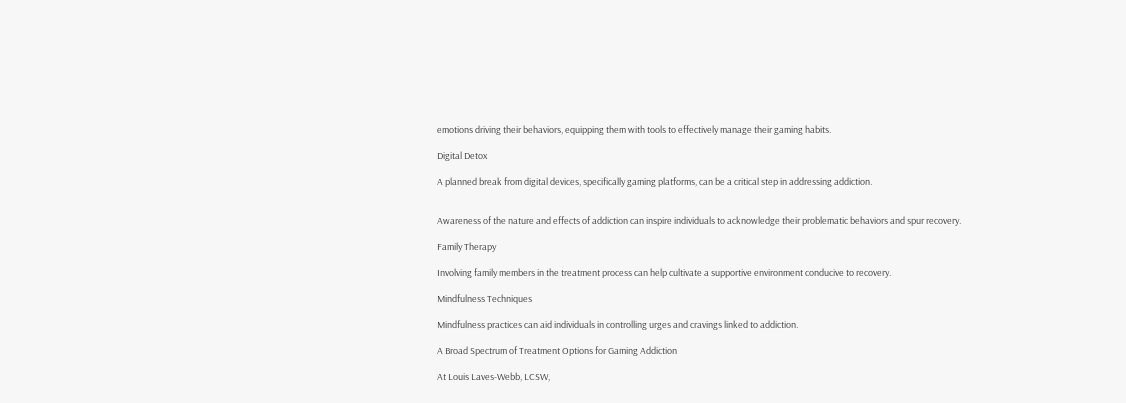emotions driving their behaviors, equipping them with tools to effectively manage their gaming habits.

Digital Detox

A planned break from digital devices, specifically gaming platforms, can be a critical step in addressing addiction.


Awareness of the nature and effects of addiction can inspire individuals to acknowledge their problematic behaviors and spur recovery.

Family Therapy

Involving family members in the treatment process can help cultivate a supportive environment conducive to recovery.

Mindfulness Techniques

Mindfulness practices can aid individuals in controlling urges and cravings linked to addiction.

A Broad Spectrum of Treatment Options for Gaming Addiction

At Louis Laves-Webb, LCSW,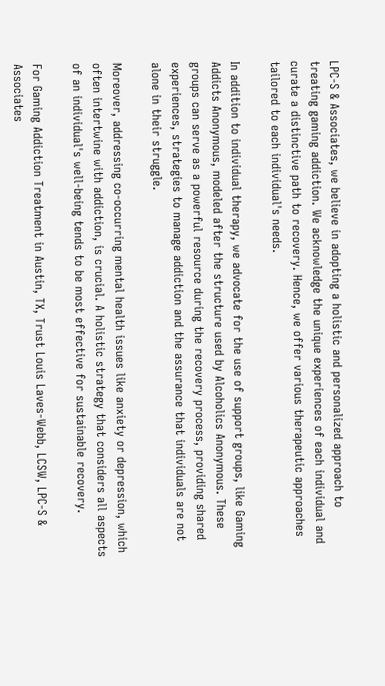LPC-S & Associates, we believe in adopting a holistic and personalized approach to treating gaming addiction. We acknowledge the unique experiences of each individual and curate a distinctive path to recovery. Hence, we offer various therapeutic approaches tailored to each individual's needs.

In addition to individual therapy, we advocate for the use of support groups, like Gaming Addicts Anonymous, modeled after the structure used by Alcoholics Anonymous. These groups can serve as a powerful resource during the recovery process, providing shared experiences, strategies to manage addiction and the assurance that individuals are not alone in their struggle.

Moreover, addressing co-occurring mental health issues like anxiety or depression, which often intertwine with addiction, is crucial. A holistic strategy that considers all aspects of an individual's well-being tends to be most effective for sustainable recovery.

For Gaming Addiction Treatment in Austin, TX, Trust Louis Laves-Webb, LCSW, LPC-S & Associates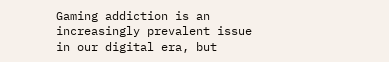Gaming addiction is an increasingly prevalent issue in our digital era, but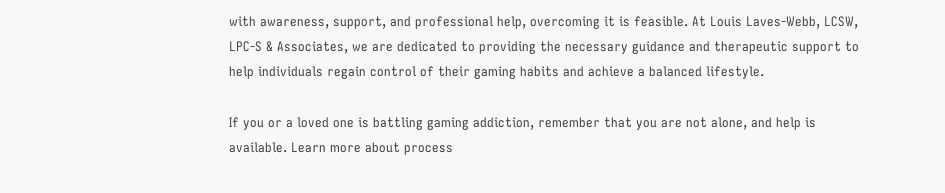with awareness, support, and professional help, overcoming it is feasible. At Louis Laves-Webb, LCSW, LPC-S & Associates, we are dedicated to providing the necessary guidance and therapeutic support to help individuals regain control of their gaming habits and achieve a balanced lifestyle.

If you or a loved one is battling gaming addiction, remember that you are not alone, and help is available. Learn more about process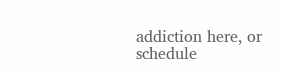addiction here, or schedule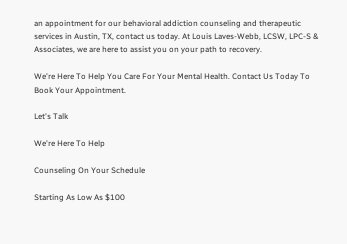an appointment for our behavioral addiction counseling and therapeutic services in Austin, TX, contact us today. At Louis Laves-Webb, LCSW, LPC-S & Associates, we are here to assist you on your path to recovery.

We're Here To Help You Care For Your Mental Health. Contact Us Today To Book Your Appointment.

Let's Talk

We're Here To Help

Counseling On Your Schedule

Starting As Low As $100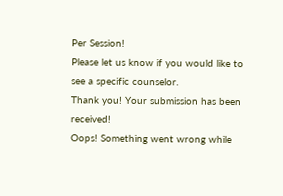Per Session!
Please let us know if you would like to see a specific counselor.
Thank you! Your submission has been received!
Oops! Something went wrong while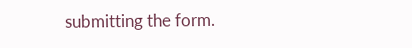submitting the form.